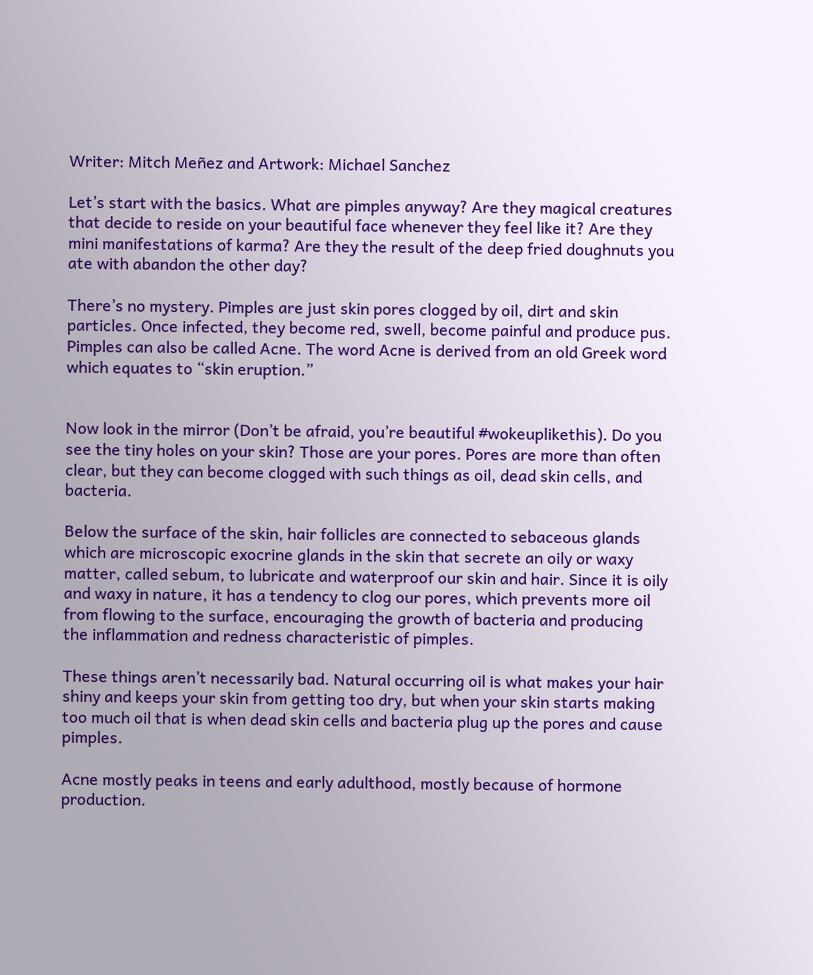Writer: Mitch Meñez and Artwork: Michael Sanchez

Let’s start with the basics. What are pimples anyway? Are they magical creatures that decide to reside on your beautiful face whenever they feel like it? Are they mini manifestations of karma? Are they the result of the deep fried doughnuts you ate with abandon the other day?

There’s no mystery. Pimples are just skin pores clogged by oil, dirt and skin particles. Once infected, they become red, swell, become painful and produce pus. Pimples can also be called Acne. The word Acne is derived from an old Greek word which equates to “skin eruption.”


Now look in the mirror (Don’t be afraid, you’re beautiful #wokeuplikethis). Do you see the tiny holes on your skin? Those are your pores. Pores are more than often clear, but they can become clogged with such things as oil, dead skin cells, and bacteria.

Below the surface of the skin, hair follicles are connected to sebaceous glands which are microscopic exocrine glands in the skin that secrete an oily or waxy matter, called sebum, to lubricate and waterproof our skin and hair. Since it is oily and waxy in nature, it has a tendency to clog our pores, which prevents more oil from flowing to the surface, encouraging the growth of bacteria and producing the inflammation and redness characteristic of pimples.

These things aren’t necessarily bad. Natural occurring oil is what makes your hair shiny and keeps your skin from getting too dry, but when your skin starts making too much oil that is when dead skin cells and bacteria plug up the pores and cause pimples.

Acne mostly peaks in teens and early adulthood, mostly because of hormone production.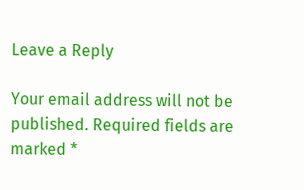Leave a Reply

Your email address will not be published. Required fields are marked *